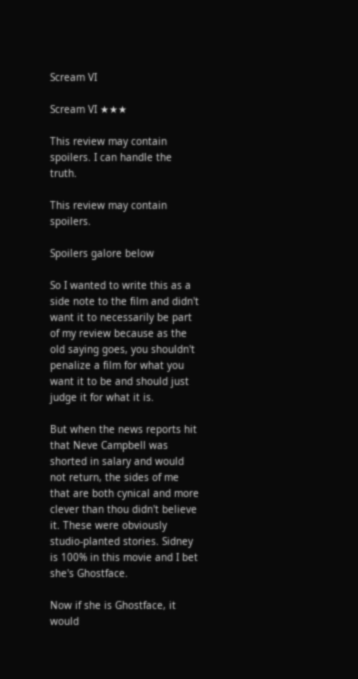Scream VI

Scream VI ★★★

This review may contain spoilers. I can handle the truth.

This review may contain spoilers.

Spoilers galore below

So I wanted to write this as a side note to the film and didn't want it to necessarily be part of my review because as the old saying goes, you shouldn't penalize a film for what you want it to be and should just judge it for what it is.

But when the news reports hit that Neve Campbell was shorted in salary and would not return, the sides of me that are both cynical and more clever than thou didn't believe it. These were obviously studio-planted stories. Sidney is 100% in this movie and I bet she's Ghostface.

Now if she is Ghostface, it would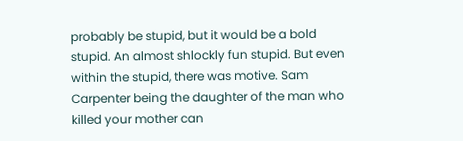probably be stupid, but it would be a bold stupid. An almost shlockly fun stupid. But even within the stupid, there was motive. Sam Carpenter being the daughter of the man who killed your mother can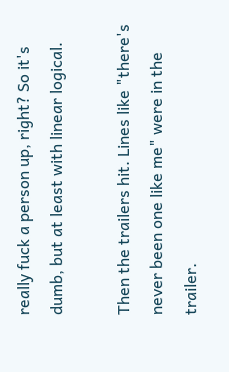really fuck a person up, right? So it's dumb, but at least with linear logical.

Then the trailers hit. Lines like "there's never been one like me" were in the trailer.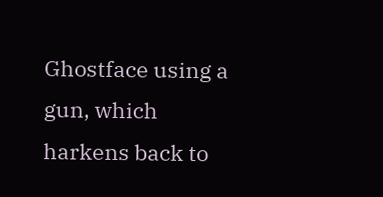Ghostface using a gun, which harkens back to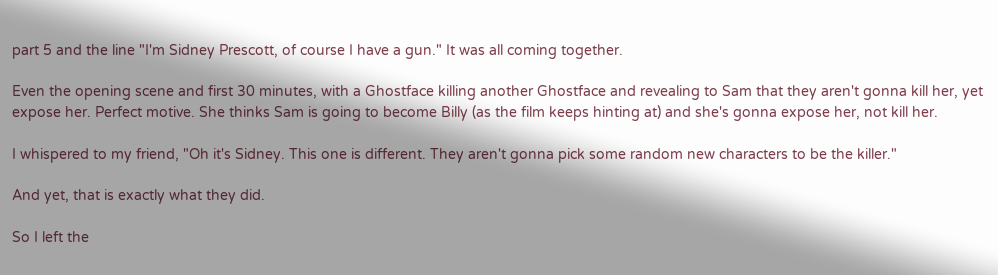part 5 and the line "I'm Sidney Prescott, of course I have a gun." It was all coming together.

Even the opening scene and first 30 minutes, with a Ghostface killing another Ghostface and revealing to Sam that they aren't gonna kill her, yet expose her. Perfect motive. She thinks Sam is going to become Billy (as the film keeps hinting at) and she's gonna expose her, not kill her.

I whispered to my friend, "Oh it's Sidney. This one is different. They aren't gonna pick some random new characters to be the killer."

And yet, that is exactly what they did.

So I left the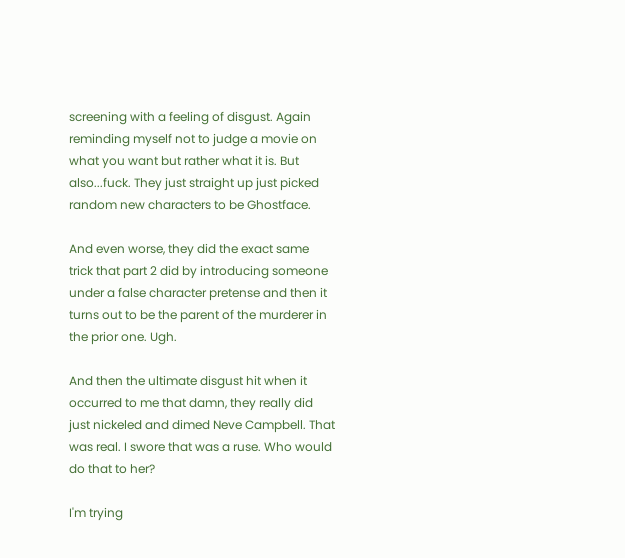screening with a feeling of disgust. Again reminding myself not to judge a movie on what you want but rather what it is. But also...fuck. They just straight up just picked random new characters to be Ghostface.

And even worse, they did the exact same trick that part 2 did by introducing someone under a false character pretense and then it turns out to be the parent of the murderer in the prior one. Ugh.

And then the ultimate disgust hit when it occurred to me that damn, they really did just nickeled and dimed Neve Campbell. That was real. I swore that was a ruse. Who would do that to her?

I'm trying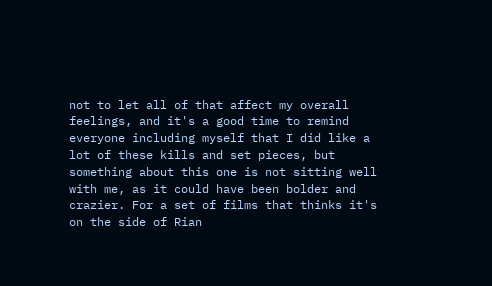not to let all of that affect my overall feelings, and it's a good time to remind everyone including myself that I did like a lot of these kills and set pieces, but something about this one is not sitting well with me, as it could have been bolder and crazier. For a set of films that thinks it's on the side of Rian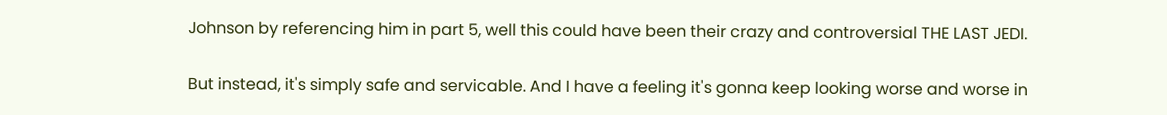Johnson by referencing him in part 5, well this could have been their crazy and controversial THE LAST JEDI.

But instead, it's simply safe and servicable. And I have a feeling it's gonna keep looking worse and worse in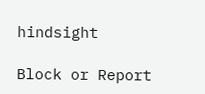hindsight

Block or Report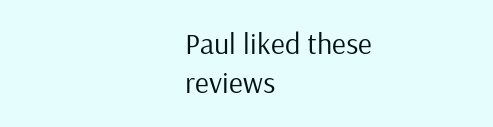Paul liked these reviews